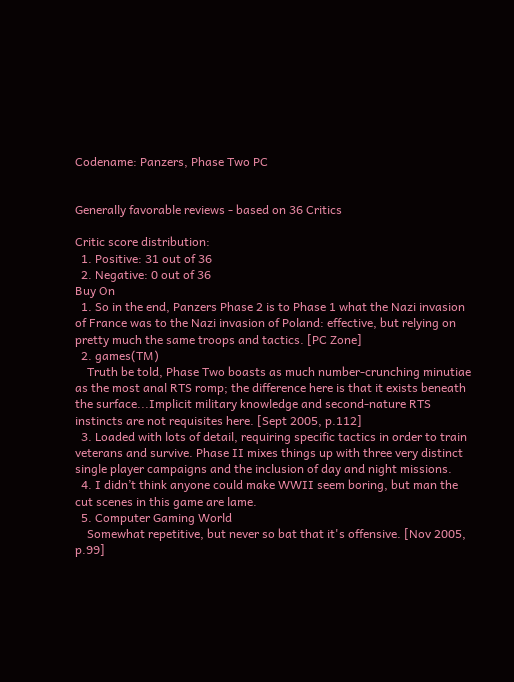Codename: Panzers, Phase Two PC


Generally favorable reviews - based on 36 Critics

Critic score distribution:
  1. Positive: 31 out of 36
  2. Negative: 0 out of 36
Buy On
  1. So in the end, Panzers Phase 2 is to Phase 1 what the Nazi invasion of France was to the Nazi invasion of Poland: effective, but relying on pretty much the same troops and tactics. [PC Zone]
  2. games(TM)
    Truth be told, Phase Two boasts as much number-crunching minutiae as the most anal RTS romp; the difference here is that it exists beneath the surface...Implicit military knowledge and second-nature RTS instincts are not requisites here. [Sept 2005, p.112]
  3. Loaded with lots of detail, requiring specific tactics in order to train veterans and survive. Phase II mixes things up with three very distinct single player campaigns and the inclusion of day and night missions.
  4. I didn’t think anyone could make WWII seem boring, but man the cut scenes in this game are lame.
  5. Computer Gaming World
    Somewhat repetitive, but never so bat that it's offensive. [Nov 2005, p.99]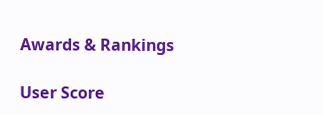Awards & Rankings

User Score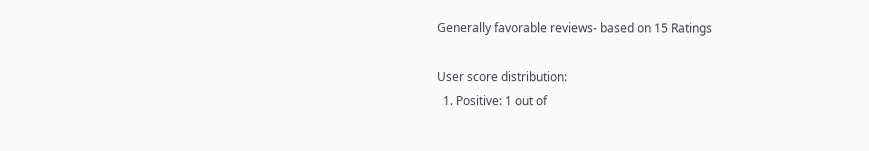Generally favorable reviews- based on 15 Ratings

User score distribution:
  1. Positive: 1 out of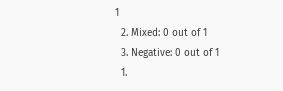1
  2. Mixed: 0 out of 1
  3. Negative: 0 out of 1
  1.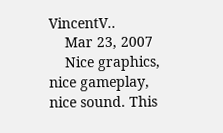VincentV..
    Mar 23, 2007
    Nice graphics, nice gameplay, nice sound. This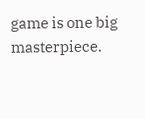game is one big masterpiece.